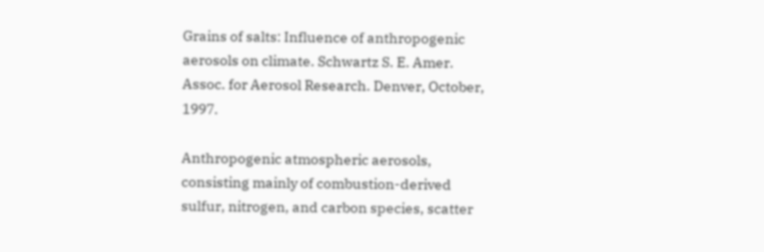Grains of salts: Influence of anthropogenic aerosols on climate. Schwartz S. E. Amer. Assoc. for Aerosol Research. Denver, October, 1997.

Anthropogenic atmospheric aerosols, consisting mainly of combustion-derived sulfur, nitrogen, and carbon species, scatter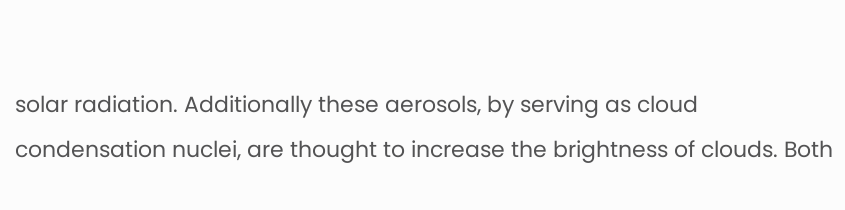solar radiation. Additionally these aerosols, by serving as cloud condensation nuclei, are thought to increase the brightness of clouds. Both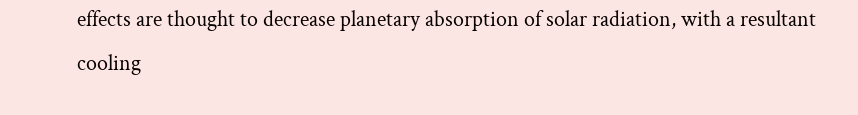effects are thought to decrease planetary absorption of solar radiation, with a resultant cooling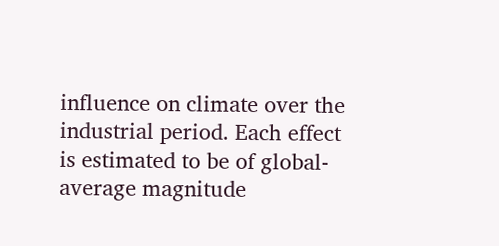influence on climate over the industrial period. Each effect is estimated to be of global-average magnitude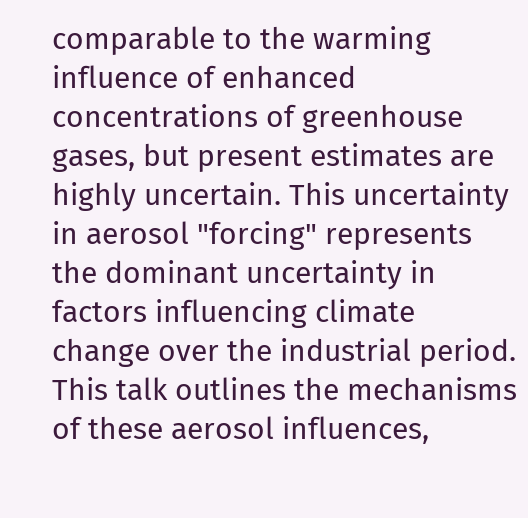comparable to the warming influence of enhanced concentrations of greenhouse gases, but present estimates are highly uncertain. This uncertainty in aerosol "forcing" represents the dominant uncertainty in factors influencing climate change over the industrial period. This talk outlines the mechanisms of these aerosol influences,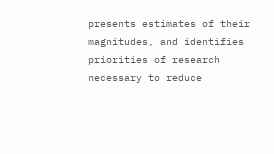presents estimates of their magnitudes, and identifies priorities of research necessary to reduce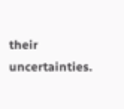their uncertainties.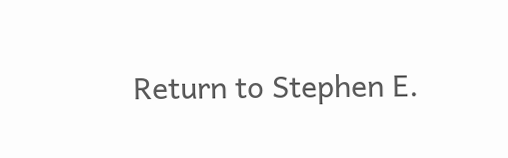Return to Stephen E.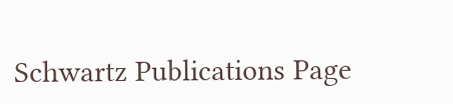Schwartz Publications Page